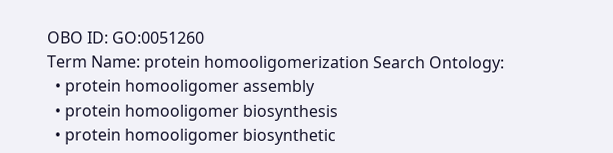OBO ID: GO:0051260
Term Name: protein homooligomerization Search Ontology:
  • protein homooligomer assembly
  • protein homooligomer biosynthesis
  • protein homooligomer biosynthetic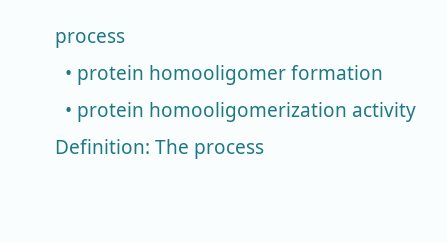process
  • protein homooligomer formation
  • protein homooligomerization activity
Definition: The process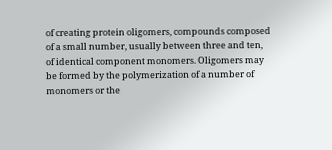of creating protein oligomers, compounds composed of a small number, usually between three and ten, of identical component monomers. Oligomers may be formed by the polymerization of a number of monomers or the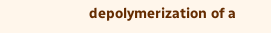depolymerization of a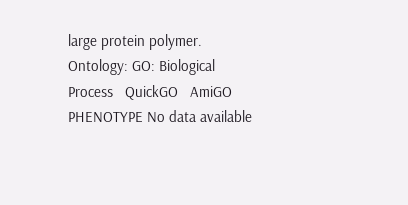large protein polymer.
Ontology: GO: Biological Process   QuickGO   AmiGO
PHENOTYPE No data available